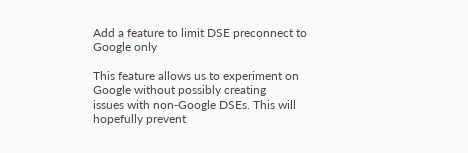Add a feature to limit DSE preconnect to Google only

This feature allows us to experiment on Google without possibly creating
issues with non-Google DSEs. This will hopefully prevent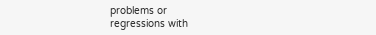problems or
regressions with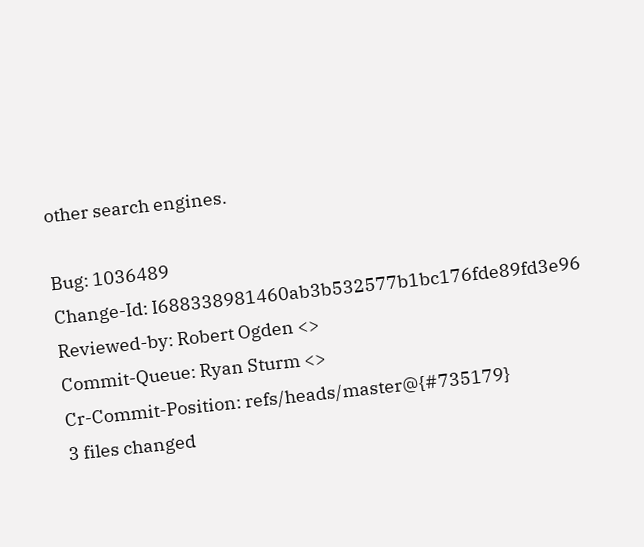other search engines.

Bug: 1036489
Change-Id: I688338981460ab3b532577b1bc176fde89fd3e96
Reviewed-by: Robert Ogden <>
Commit-Queue: Ryan Sturm <>
Cr-Commit-Position: refs/heads/master@{#735179}
3 files changed